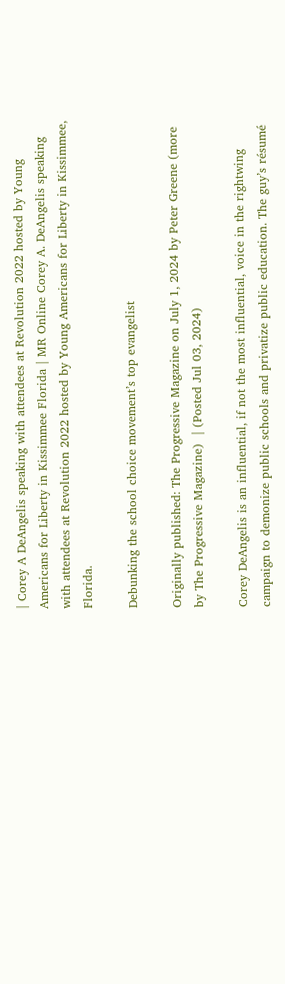| Corey A DeAngelis speaking with attendees at Revolution 2022 hosted by Young Americans for Liberty in Kissimmee Florida | MR Online Corey A. DeAngelis speaking with attendees at Revolution 2022 hosted by Young Americans for Liberty in Kissimmee, Florida.

Debunking the school choice movement’s top evangelist

Originally published: The Progressive Magazine on July 1, 2024 by Peter Greene (more by The Progressive Magazine)  | (Posted Jul 03, 2024)

Corey DeAngelis is an influential, if not the most influential, voice in the rightwing campaign to demonize public schools and privatize public education. The guy’s résumé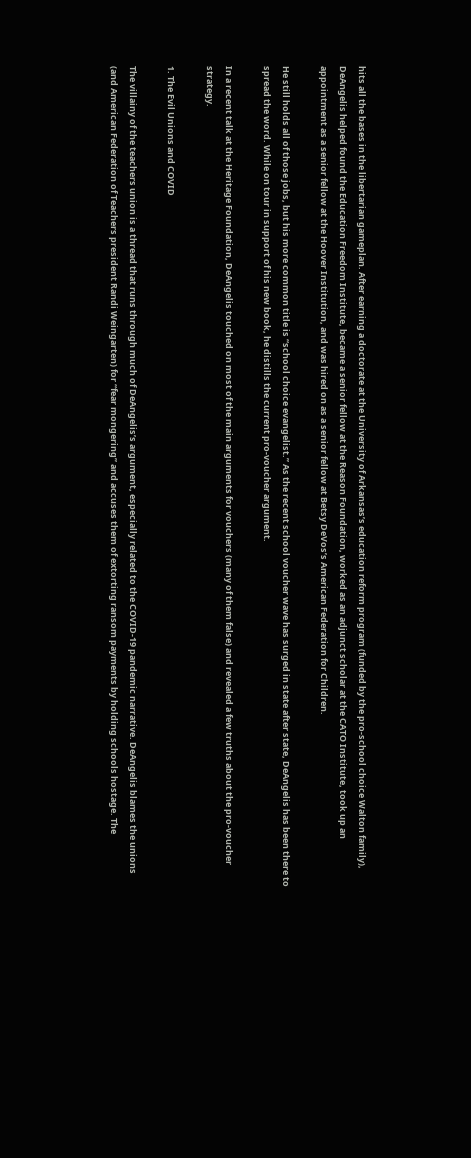hits all the bases in the libertarian gameplan. After earning a doctorate at the University of Arkansas’s education reform program (funded by the pro-school choice Walton family), DeAngelis helped found the Education Freedom Institute, became a senior fellow at the Reason Foundation, worked as an adjunct scholar at the CATO Institute, took up an appointment as a senior fellow at the Hoover Institution, and was hired on as a senior fellow at Betsy DeVos’s American Federation for Children.

He still holds all of those jobs, but his more common title is “school choice evangelist.” As the recent school voucher wave has surged in state after state, DeAngelis has been there to spread the word. While on tour in support of his new book, he distills the current pro-voucher argument.

In a recent talk at the Heritage Foundation, DeAngelis touched on most of the main arguments for vouchers (many of them false) and revealed a few truths about the pro-voucher strategy.

1. The Evil Unions and COVID

The villainy of the teachers union is a thread that runs through much of DeAngelis’s argument, especially related to the COVID-19 pandemic narrative. DeAngelis blames the unions (and American Federation of Teachers president Randi Weingarten) for “fear mongering” and accuses them of extorting ransom payments by holding schools hostage. The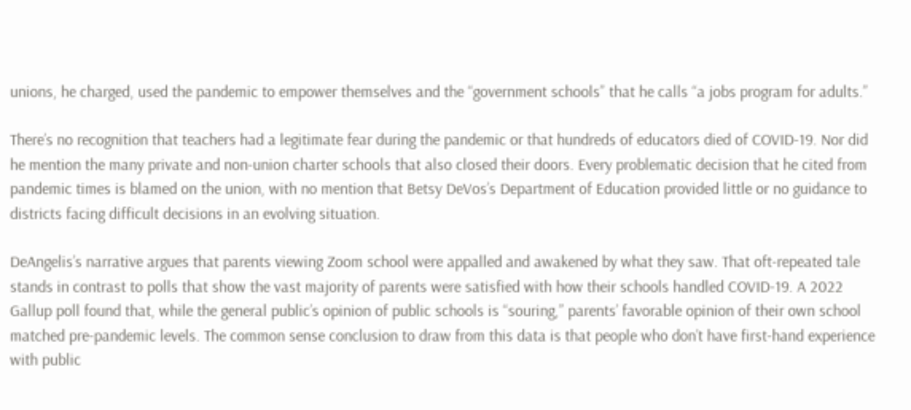unions, he charged, used the pandemic to empower themselves and the “government schools” that he calls “a jobs program for adults.”

There’s no recognition that teachers had a legitimate fear during the pandemic or that hundreds of educators died of COVID-19. Nor did he mention the many private and non-union charter schools that also closed their doors. Every problematic decision that he cited from pandemic times is blamed on the union, with no mention that Betsy DeVos’s Department of Education provided little or no guidance to districts facing difficult decisions in an evolving situation.

DeAngelis’s narrative argues that parents viewing Zoom school were appalled and awakened by what they saw. That oft-repeated tale stands in contrast to polls that show the vast majority of parents were satisfied with how their schools handled COVID-19. A 2022 Gallup poll found that, while the general public’s opinion of public schools is “souring,” parents’ favorable opinion of their own school matched pre-pandemic levels. The common sense conclusion to draw from this data is that people who don’t have first-hand experience with public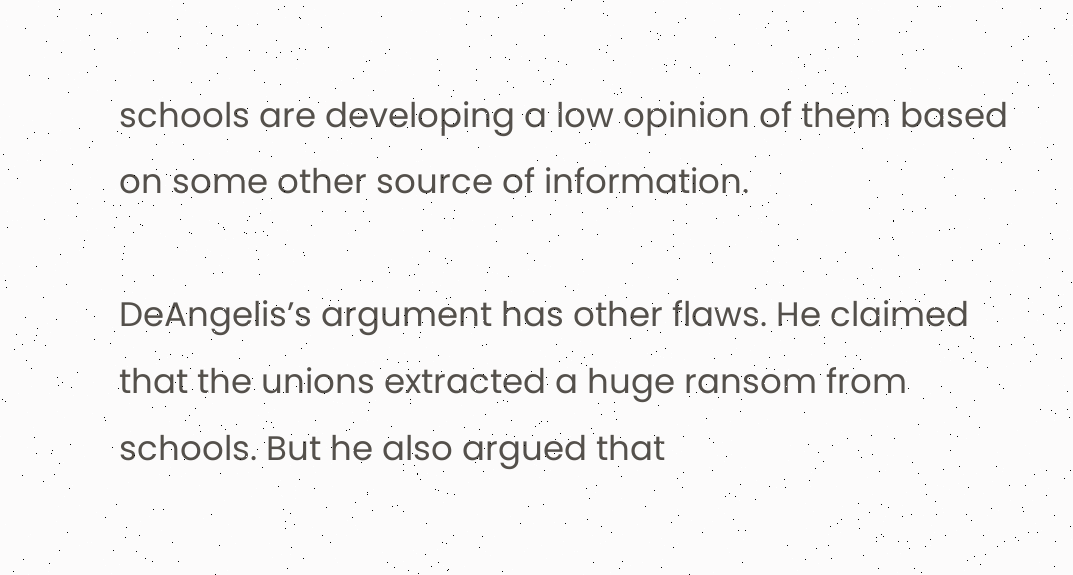schools are developing a low opinion of them based on some other source of information.

DeAngelis’s argument has other flaws. He claimed that the unions extracted a huge ransom from schools. But he also argued that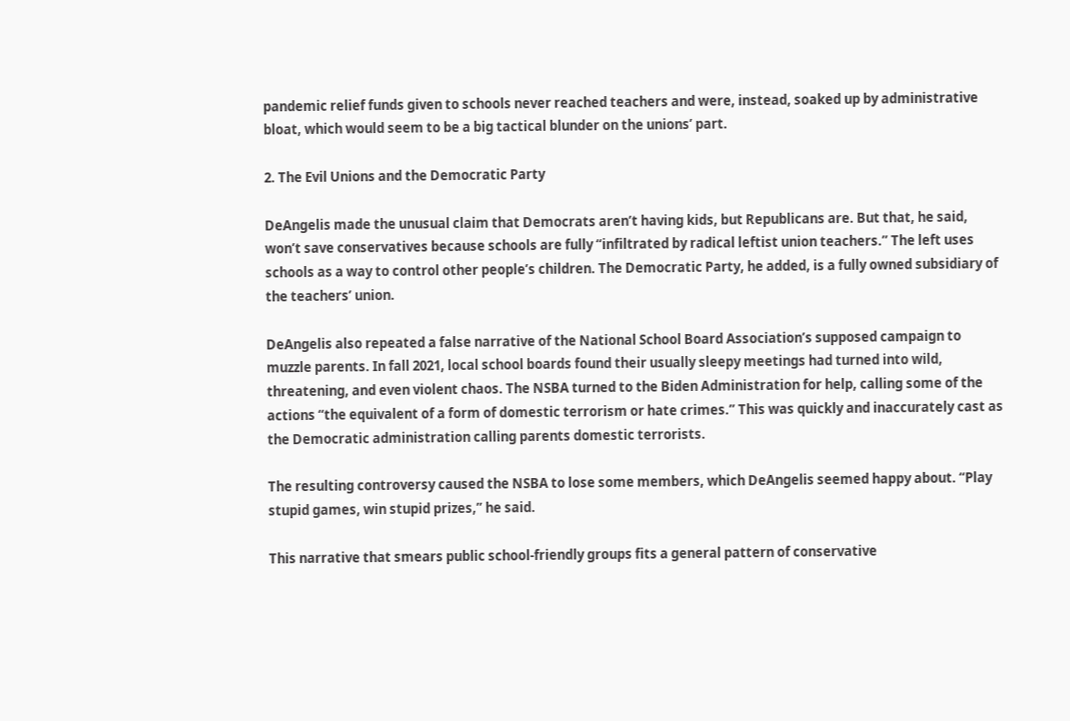pandemic relief funds given to schools never reached teachers and were, instead, soaked up by administrative bloat, which would seem to be a big tactical blunder on the unions’ part.

2. The Evil Unions and the Democratic Party

DeAngelis made the unusual claim that Democrats aren’t having kids, but Republicans are. But that, he said, won’t save conservatives because schools are fully “infiltrated by radical leftist union teachers.” The left uses schools as a way to control other people’s children. The Democratic Party, he added, is a fully owned subsidiary of the teachers’ union.

DeAngelis also repeated a false narrative of the National School Board Association’s supposed campaign to muzzle parents. In fall 2021, local school boards found their usually sleepy meetings had turned into wild, threatening, and even violent chaos. The NSBA turned to the Biden Administration for help, calling some of the actions “the equivalent of a form of domestic terrorism or hate crimes.” This was quickly and inaccurately cast as the Democratic administration calling parents domestic terrorists.

The resulting controversy caused the NSBA to lose some members, which DeAngelis seemed happy about. “Play stupid games, win stupid prizes,” he said.

This narrative that smears public school-friendly groups fits a general pattern of conservative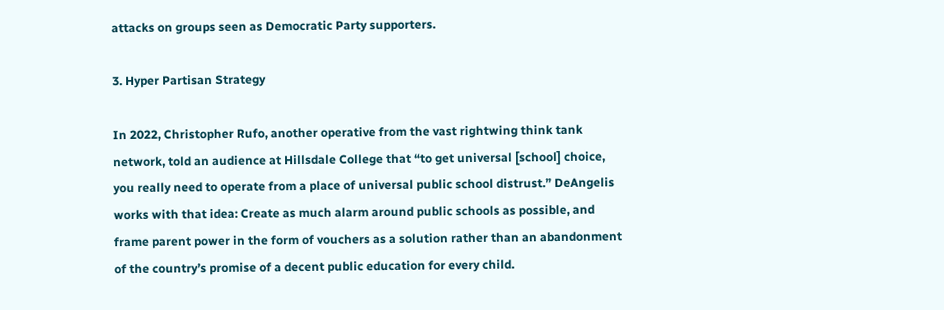attacks on groups seen as Democratic Party supporters.

3. Hyper Partisan Strategy

In 2022, Christopher Rufo, another operative from the vast rightwing think tank network, told an audience at Hillsdale College that “to get universal [school] choice, you really need to operate from a place of universal public school distrust.” DeAngelis works with that idea: Create as much alarm around public schools as possible, and frame parent power in the form of vouchers as a solution rather than an abandonment of the country’s promise of a decent public education for every child.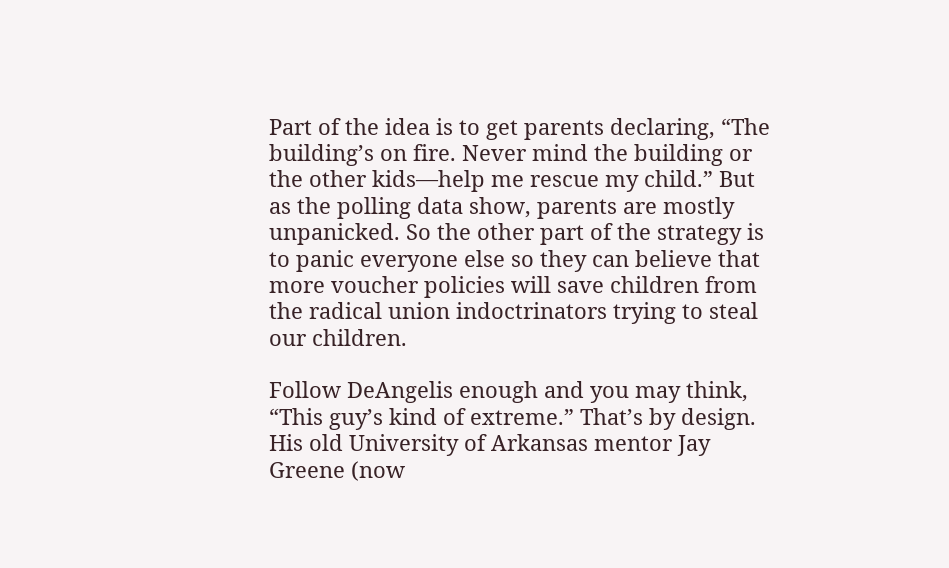Part of the idea is to get parents declaring, “The building’s on fire. Never mind the building or the other kids—help me rescue my child.” But as the polling data show, parents are mostly unpanicked. So the other part of the strategy is to panic everyone else so they can believe that more voucher policies will save children from the radical union indoctrinators trying to steal our children.

Follow DeAngelis enough and you may think, “This guy’s kind of extreme.” That’s by design. His old University of Arkansas mentor Jay Greene (now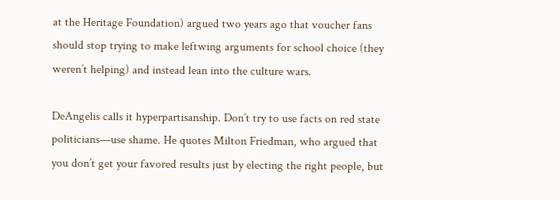at the Heritage Foundation) argued two years ago that voucher fans should stop trying to make leftwing arguments for school choice (they weren’t helping) and instead lean into the culture wars.

DeAngelis calls it hyperpartisanship. Don’t try to use facts on red state politicians—use shame. He quotes Milton Friedman, who argued that you don’t get your favored results just by electing the right people, but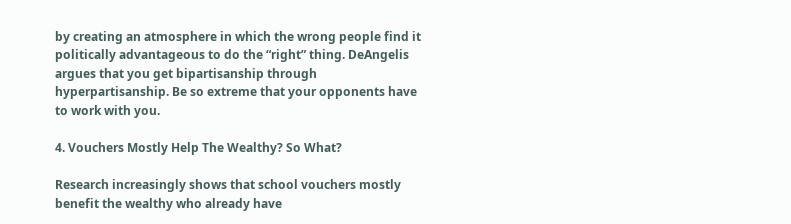by creating an atmosphere in which the wrong people find it politically advantageous to do the “right” thing. DeAngelis argues that you get bipartisanship through hyperpartisanship. Be so extreme that your opponents have to work with you.

4. Vouchers Mostly Help The Wealthy? So What?

Research increasingly shows that school vouchers mostly benefit the wealthy who already have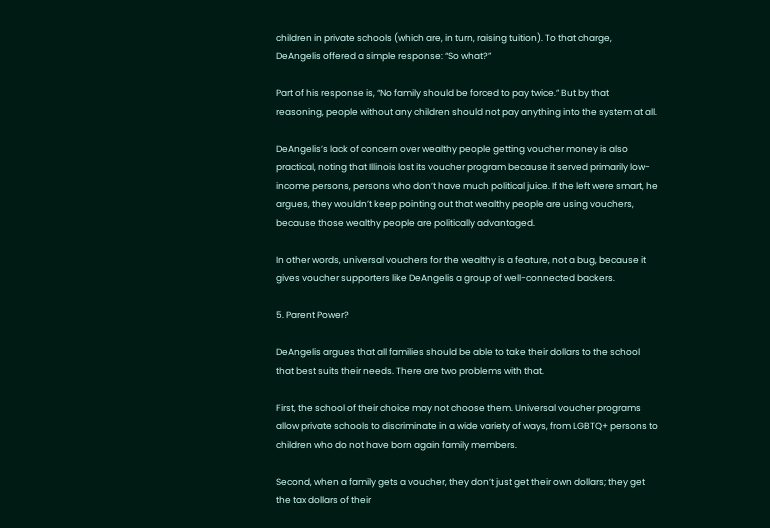children in private schools (which are, in turn, raising tuition). To that charge, DeAngelis offered a simple response: “So what?”

Part of his response is, “No family should be forced to pay twice.” But by that reasoning, people without any children should not pay anything into the system at all.

DeAngelis’s lack of concern over wealthy people getting voucher money is also practical, noting that Illinois lost its voucher program because it served primarily low-income persons, persons who don’t have much political juice. If the left were smart, he argues, they wouldn’t keep pointing out that wealthy people are using vouchers, because those wealthy people are politically advantaged.

In other words, universal vouchers for the wealthy is a feature, not a bug, because it gives voucher supporters like DeAngelis a group of well-connected backers.

5. Parent Power?

DeAngelis argues that all families should be able to take their dollars to the school that best suits their needs. There are two problems with that.

First, the school of their choice may not choose them. Universal voucher programs allow private schools to discriminate in a wide variety of ways, from LGBTQ+ persons to children who do not have born again family members.

Second, when a family gets a voucher, they don’t just get their own dollars; they get the tax dollars of their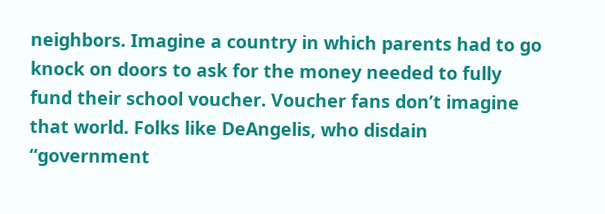neighbors. Imagine a country in which parents had to go knock on doors to ask for the money needed to fully fund their school voucher. Voucher fans don’t imagine that world. Folks like DeAngelis, who disdain “government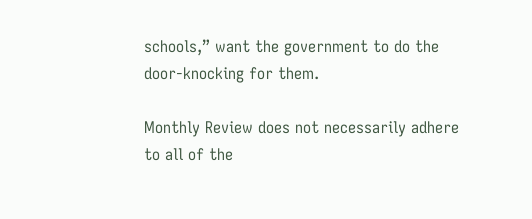schools,” want the government to do the door-knocking for them.

Monthly Review does not necessarily adhere to all of the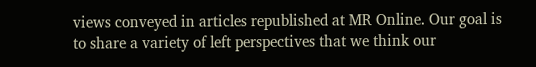views conveyed in articles republished at MR Online. Our goal is to share a variety of left perspectives that we think our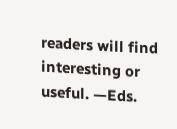readers will find interesting or useful. —Eds.